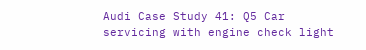Audi Case Study 41: Q5 Car servicing with engine check light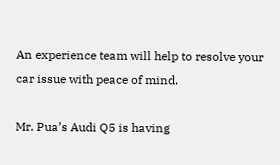An experience team will help to resolve your car issue with peace of mind.

Mr. Pua’s Audi Q5 is having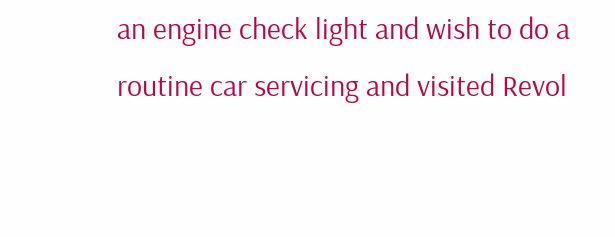an engine check light and wish to do a routine car servicing and visited Revol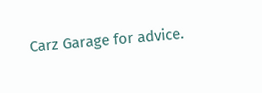Carz Garage for advice.